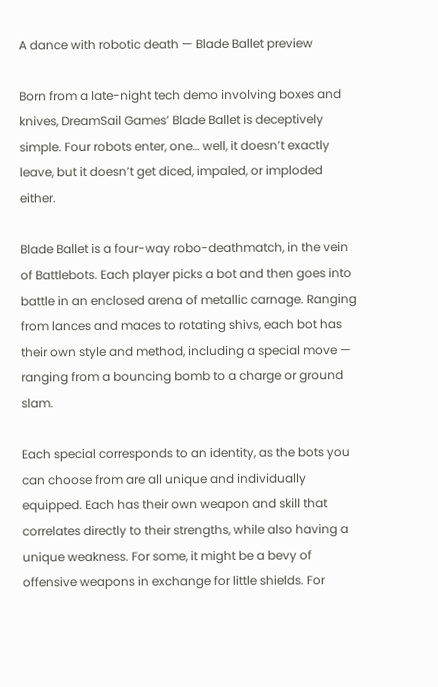A dance with robotic death — Blade Ballet preview

Born from a late-night tech demo involving boxes and knives, DreamSail Games’ Blade Ballet is deceptively simple. Four robots enter, one… well, it doesn’t exactly leave, but it doesn’t get diced, impaled, or imploded either.

Blade Ballet is a four-way robo-deathmatch, in the vein of Battlebots. Each player picks a bot and then goes into battle in an enclosed arena of metallic carnage. Ranging from lances and maces to rotating shivs, each bot has their own style and method, including a special move — ranging from a bouncing bomb to a charge or ground slam.

Each special corresponds to an identity, as the bots you can choose from are all unique and individually equipped. Each has their own weapon and skill that correlates directly to their strengths, while also having a unique weakness. For some, it might be a bevy of offensive weapons in exchange for little shields. For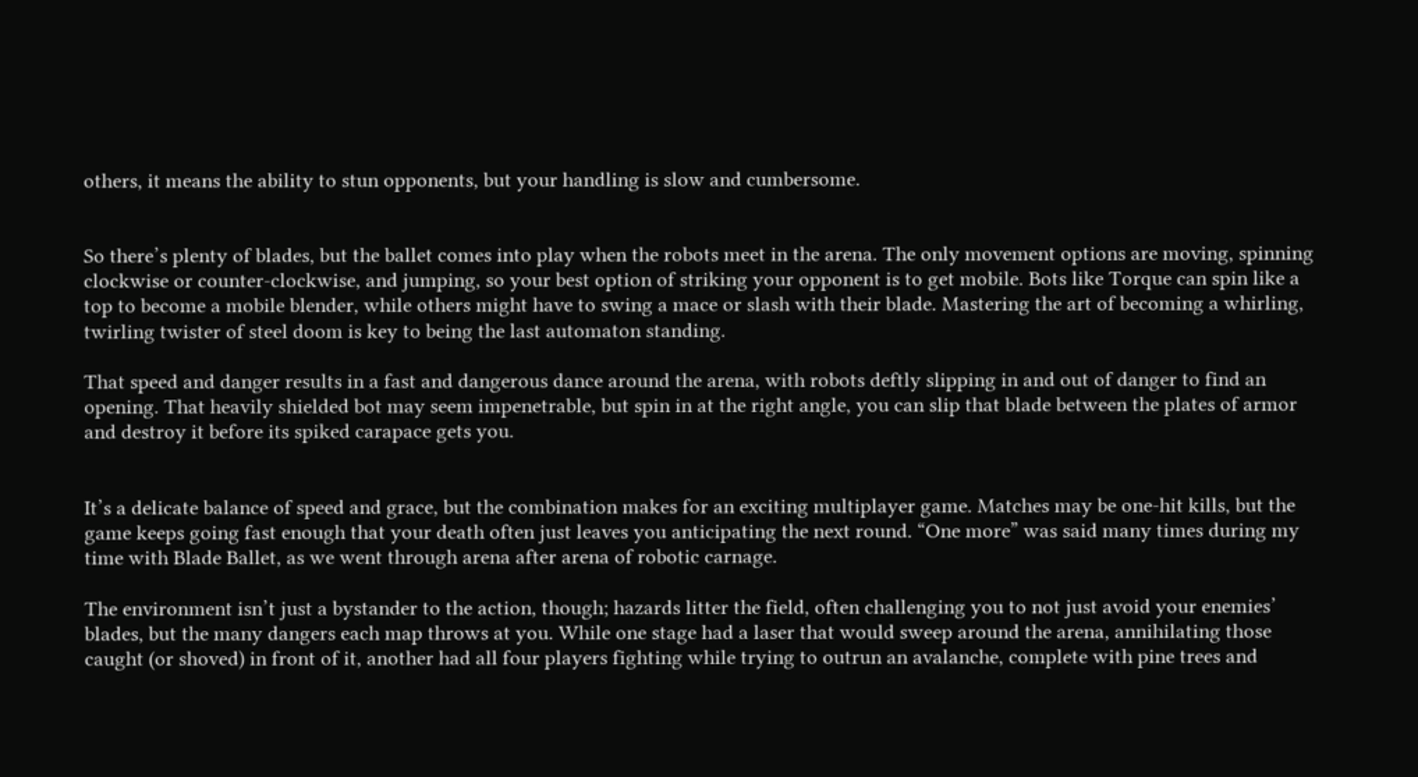others, it means the ability to stun opponents, but your handling is slow and cumbersome.


So there’s plenty of blades, but the ballet comes into play when the robots meet in the arena. The only movement options are moving, spinning clockwise or counter-clockwise, and jumping, so your best option of striking your opponent is to get mobile. Bots like Torque can spin like a top to become a mobile blender, while others might have to swing a mace or slash with their blade. Mastering the art of becoming a whirling, twirling twister of steel doom is key to being the last automaton standing.

That speed and danger results in a fast and dangerous dance around the arena, with robots deftly slipping in and out of danger to find an opening. That heavily shielded bot may seem impenetrable, but spin in at the right angle, you can slip that blade between the plates of armor and destroy it before its spiked carapace gets you.


It’s a delicate balance of speed and grace, but the combination makes for an exciting multiplayer game. Matches may be one-hit kills, but the game keeps going fast enough that your death often just leaves you anticipating the next round. “One more” was said many times during my time with Blade Ballet, as we went through arena after arena of robotic carnage.

The environment isn’t just a bystander to the action, though; hazards litter the field, often challenging you to not just avoid your enemies’ blades, but the many dangers each map throws at you. While one stage had a laser that would sweep around the arena, annihilating those caught (or shoved) in front of it, another had all four players fighting while trying to outrun an avalanche, complete with pine trees and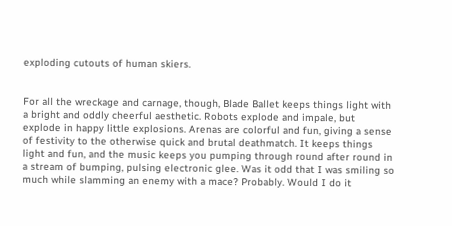exploding cutouts of human skiers.


For all the wreckage and carnage, though, Blade Ballet keeps things light with a bright and oddly cheerful aesthetic. Robots explode and impale, but explode in happy little explosions. Arenas are colorful and fun, giving a sense of festivity to the otherwise quick and brutal deathmatch. It keeps things light and fun, and the music keeps you pumping through round after round in a stream of bumping, pulsing electronic glee. Was it odd that I was smiling so much while slamming an enemy with a mace? Probably. Would I do it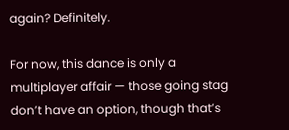again? Definitely.

For now, this dance is only a multiplayer affair — those going stag don’t have an option, though that’s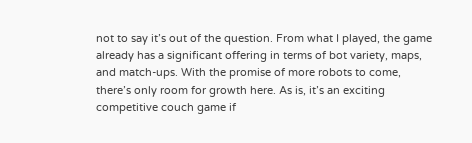not to say it’s out of the question. From what I played, the game already has a significant offering in terms of bot variety, maps, and match-ups. With the promise of more robots to come, there’s only room for growth here. As is, it’s an exciting competitive couch game if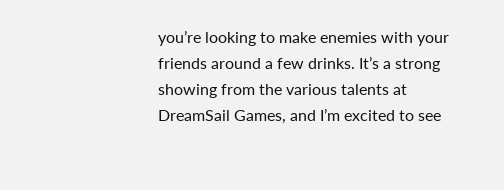you’re looking to make enemies with your friends around a few drinks. It’s a strong showing from the various talents at DreamSail Games, and I’m excited to see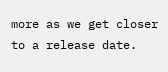more as we get closer to a release date.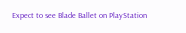Expect to see Blade Ballet on PlayStation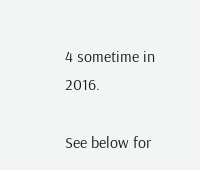4 sometime in 2016.

See below for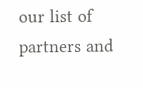our list of partners and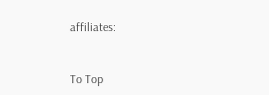affiliates:


To Top